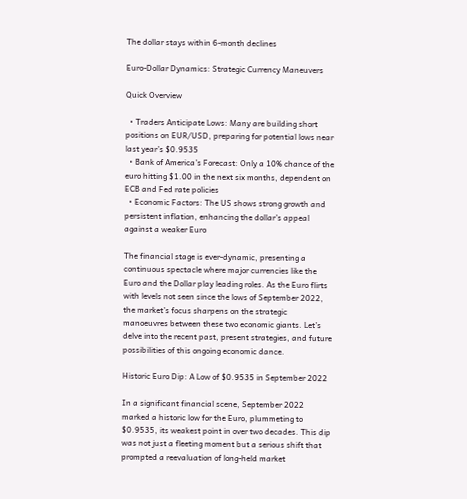The dollar stays within 6-month declines

Euro-Dollar Dynamics: Strategic Currency Maneuvers

Quick Overview

  • Traders Anticipate Lows: Many are building short positions on EUR/USD, preparing for potential lows near last year’s $0.9535
  • Bank of America’s Forecast: Only a 10% chance of the euro hitting $1.00 in the next six months, dependent on ECB and Fed rate policies
  • Economic Factors: The US shows strong growth and persistent inflation, enhancing the dollar’s appeal against a weaker Euro

The financial stage is ever-dynamic, presenting a continuous spectacle where major currencies like the Euro and the Dollar play leading roles. As the Euro flirts with levels not seen since the lows of September 2022, the market’s focus sharpens on the strategic manoeuvres between these two economic giants. Let’s delve into the recent past, present strategies, and future possibilities of this ongoing economic dance.

Historic Euro Dip: A Low of $0.9535 in September 2022

In a significant financial scene, September 2022 marked a historic low for the Euro, plummeting to $0.9535, its weakest point in over two decades. This dip was not just a fleeting moment but a serious shift that prompted a reevaluation of long-held market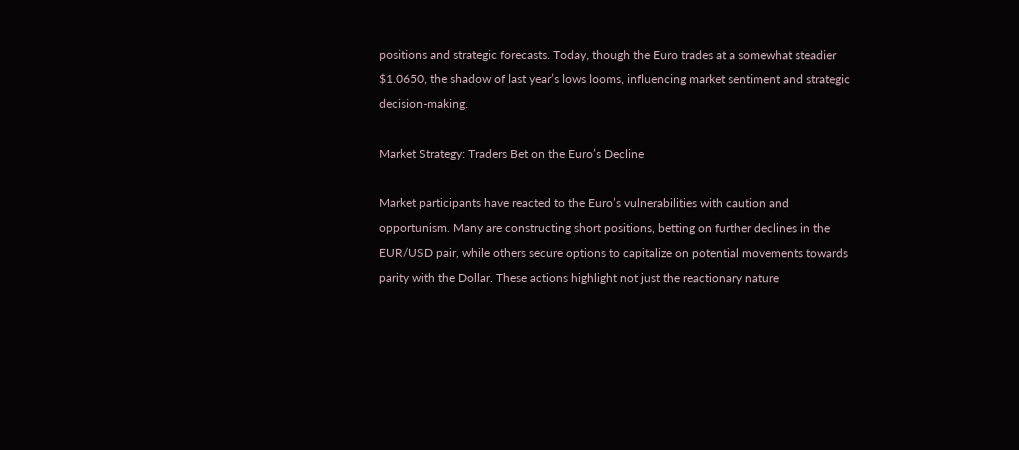positions and strategic forecasts. Today, though the Euro trades at a somewhat steadier $1.0650, the shadow of last year’s lows looms, influencing market sentiment and strategic decision-making.

Market Strategy: Traders Bet on the Euro’s Decline

Market participants have reacted to the Euro’s vulnerabilities with caution and opportunism. Many are constructing short positions, betting on further declines in the EUR/USD pair, while others secure options to capitalize on potential movements towards parity with the Dollar. These actions highlight not just the reactionary nature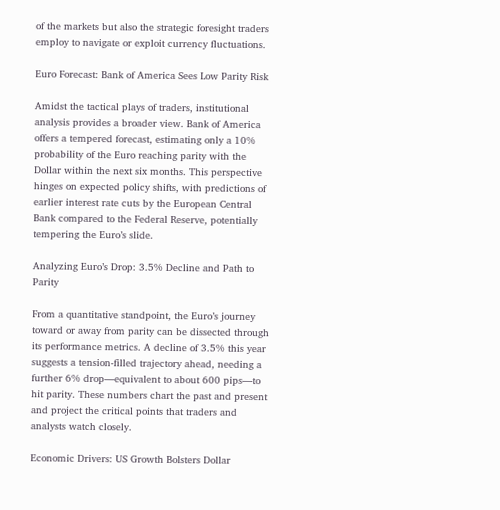of the markets but also the strategic foresight traders employ to navigate or exploit currency fluctuations.

Euro Forecast: Bank of America Sees Low Parity Risk

Amidst the tactical plays of traders, institutional analysis provides a broader view. Bank of America offers a tempered forecast, estimating only a 10% probability of the Euro reaching parity with the Dollar within the next six months. This perspective hinges on expected policy shifts, with predictions of earlier interest rate cuts by the European Central Bank compared to the Federal Reserve, potentially tempering the Euro’s slide.

Analyzing Euro’s Drop: 3.5% Decline and Path to Parity

From a quantitative standpoint, the Euro’s journey toward or away from parity can be dissected through its performance metrics. A decline of 3.5% this year suggests a tension-filled trajectory ahead, needing a further 6% drop—equivalent to about 600 pips—to hit parity. These numbers chart the past and present and project the critical points that traders and analysts watch closely.

Economic Drivers: US Growth Bolsters Dollar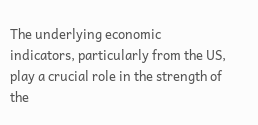The underlying economic indicators, particularly from the US, play a crucial role in the strength of the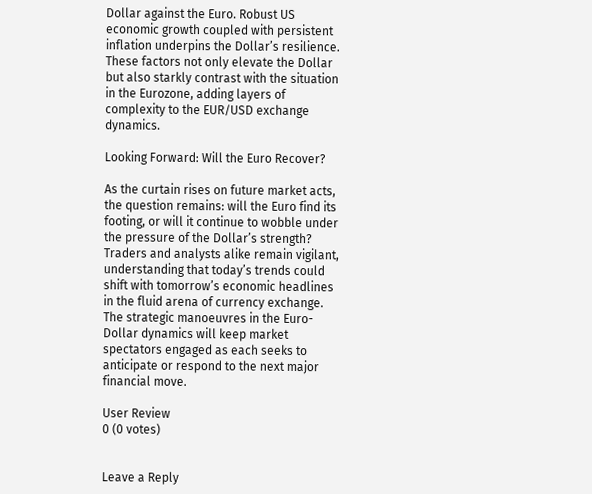Dollar against the Euro. Robust US economic growth coupled with persistent inflation underpins the Dollar’s resilience. These factors not only elevate the Dollar but also starkly contrast with the situation in the Eurozone, adding layers of complexity to the EUR/USD exchange dynamics.

Looking Forward: Will the Euro Recover?

As the curtain rises on future market acts, the question remains: will the Euro find its footing, or will it continue to wobble under the pressure of the Dollar’s strength? Traders and analysts alike remain vigilant, understanding that today’s trends could shift with tomorrow’s economic headlines in the fluid arena of currency exchange. The strategic manoeuvres in the Euro-Dollar dynamics will keep market spectators engaged as each seeks to anticipate or respond to the next major financial move.

User Review
0 (0 votes)


Leave a Reply